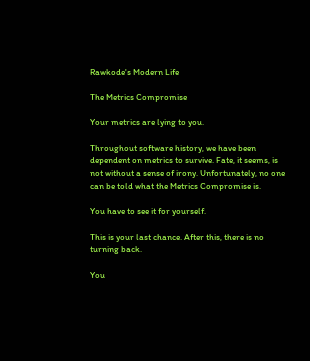Rawkode's Modern Life

The Metrics Compromise

Your metrics are lying to you.

Throughout software history, we have been dependent on metrics to survive. Fate, it seems, is not without a sense of irony. Unfortunately, no one can be told what the Metrics Compromise is.

You have to see it for yourself.

This is your last chance. After this, there is no turning back.

You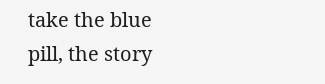take the blue pill, the story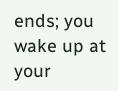ends; you wake up at your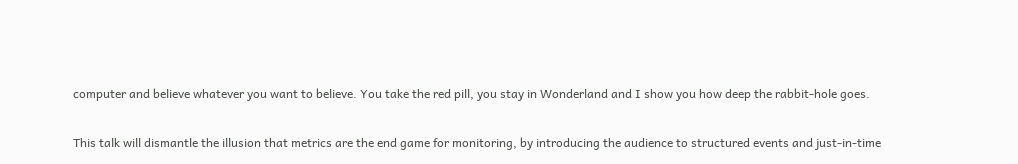computer and believe whatever you want to believe. You take the red pill, you stay in Wonderland and I show you how deep the rabbit-hole goes.

This talk will dismantle the illusion that metrics are the end game for monitoring, by introducing the audience to structured events and just-in-time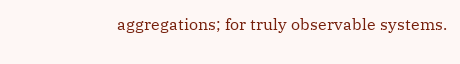aggregations; for truly observable systems.